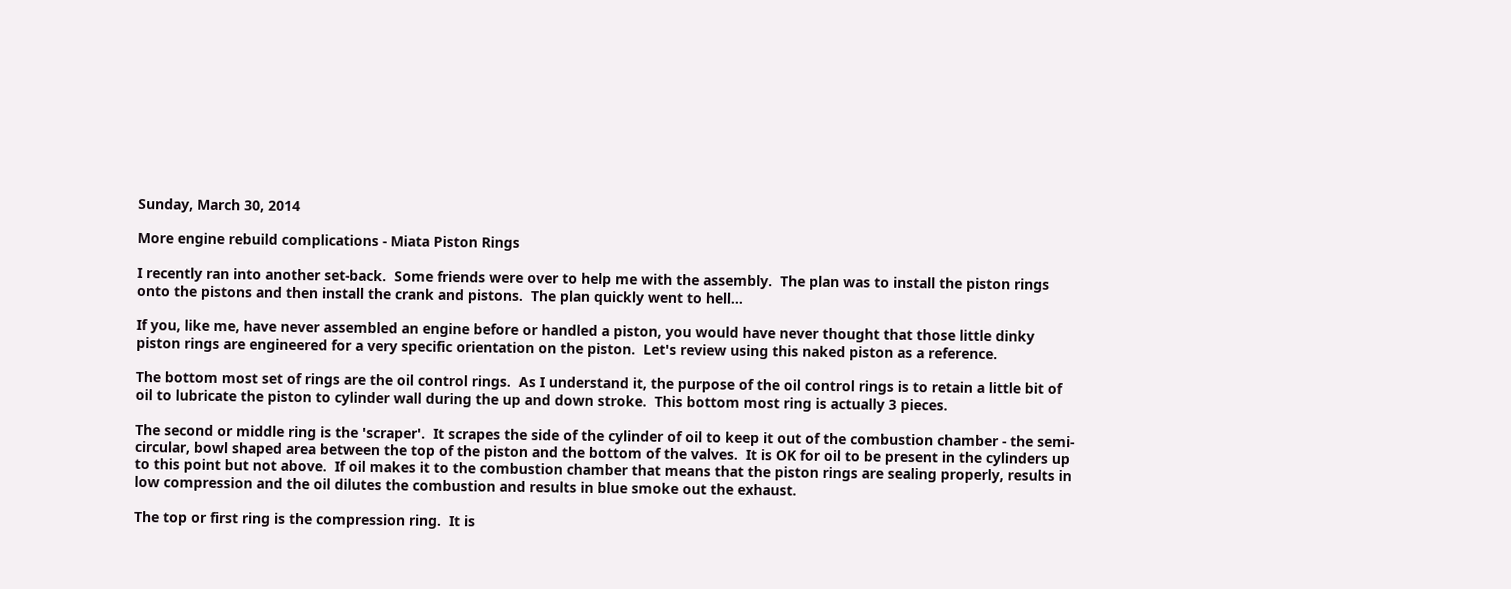Sunday, March 30, 2014

More engine rebuild complications - Miata Piston Rings

I recently ran into another set-back.  Some friends were over to help me with the assembly.  The plan was to install the piston rings onto the pistons and then install the crank and pistons.  The plan quickly went to hell...

If you, like me, have never assembled an engine before or handled a piston, you would have never thought that those little dinky piston rings are engineered for a very specific orientation on the piston.  Let's review using this naked piston as a reference.

The bottom most set of rings are the oil control rings.  As I understand it, the purpose of the oil control rings is to retain a little bit of oil to lubricate the piston to cylinder wall during the up and down stroke.  This bottom most ring is actually 3 pieces.

The second or middle ring is the 'scraper'.  It scrapes the side of the cylinder of oil to keep it out of the combustion chamber - the semi-circular, bowl shaped area between the top of the piston and the bottom of the valves.  It is OK for oil to be present in the cylinders up to this point but not above.  If oil makes it to the combustion chamber that means that the piston rings are sealing properly, results in low compression and the oil dilutes the combustion and results in blue smoke out the exhaust.

The top or first ring is the compression ring.  It is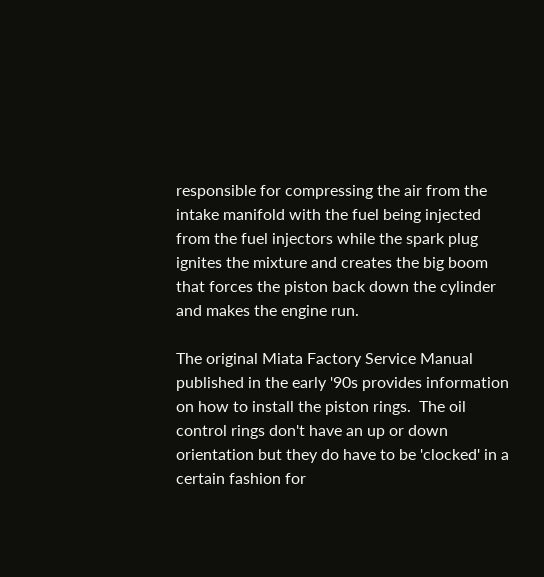responsible for compressing the air from the intake manifold with the fuel being injected from the fuel injectors while the spark plug ignites the mixture and creates the big boom that forces the piston back down the cylinder and makes the engine run.

The original Miata Factory Service Manual published in the early '90s provides information on how to install the piston rings.  The oil control rings don't have an up or down orientation but they do have to be 'clocked' in a certain fashion for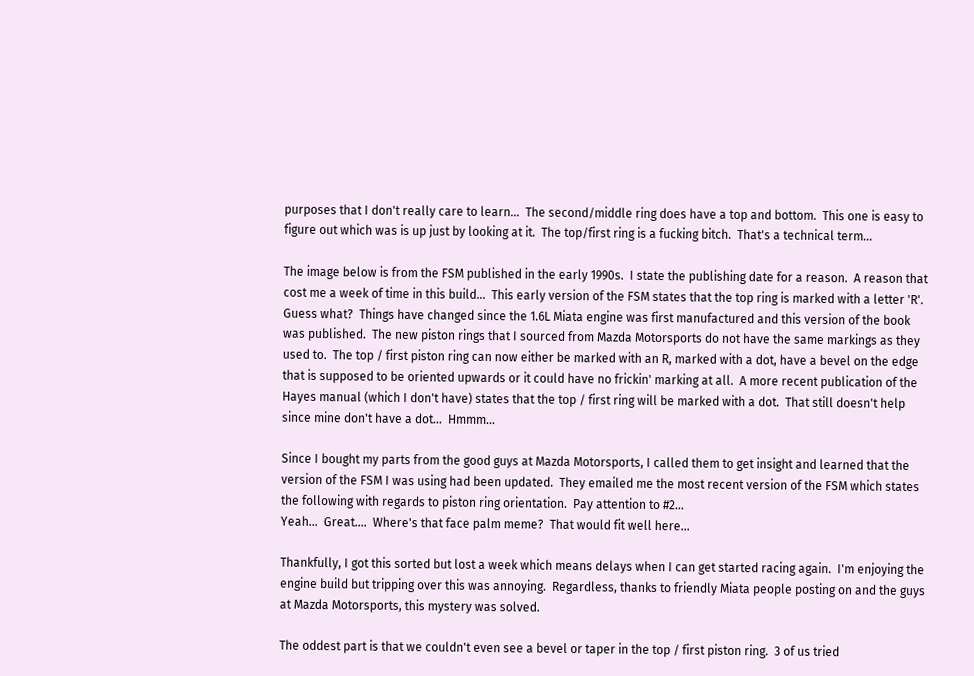purposes that I don't really care to learn...  The second/middle ring does have a top and bottom.  This one is easy to figure out which was is up just by looking at it.  The top/first ring is a fucking bitch.  That's a technical term...

The image below is from the FSM published in the early 1990s.  I state the publishing date for a reason.  A reason that cost me a week of time in this build...  This early version of the FSM states that the top ring is marked with a letter 'R'.  Guess what?  Things have changed since the 1.6L Miata engine was first manufactured and this version of the book was published.  The new piston rings that I sourced from Mazda Motorsports do not have the same markings as they used to.  The top / first piston ring can now either be marked with an R, marked with a dot, have a bevel on the edge that is supposed to be oriented upwards or it could have no frickin' marking at all.  A more recent publication of the Hayes manual (which I don't have) states that the top / first ring will be marked with a dot.  That still doesn't help since mine don't have a dot...  Hmmm...

Since I bought my parts from the good guys at Mazda Motorsports, I called them to get insight and learned that the version of the FSM I was using had been updated.  They emailed me the most recent version of the FSM which states the following with regards to piston ring orientation.  Pay attention to #2...
Yeah...  Great....  Where's that face palm meme?  That would fit well here...

Thankfully, I got this sorted but lost a week which means delays when I can get started racing again.  I'm enjoying the engine build but tripping over this was annoying.  Regardless, thanks to friendly Miata people posting on and the guys at Mazda Motorsports, this mystery was solved.

The oddest part is that we couldn't even see a bevel or taper in the top / first piston ring.  3 of us tried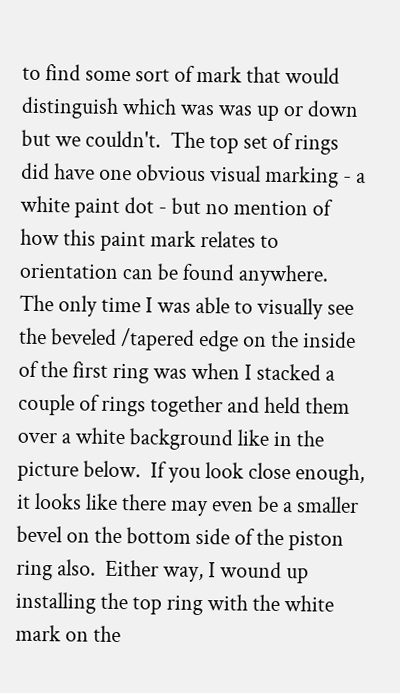to find some sort of mark that would distinguish which was was up or down but we couldn't.  The top set of rings did have one obvious visual marking - a white paint dot - but no mention of how this paint mark relates to orientation can be found anywhere.  The only time I was able to visually see the beveled /tapered edge on the inside of the first ring was when I stacked a couple of rings together and held them over a white background like in the picture below.  If you look close enough, it looks like there may even be a smaller bevel on the bottom side of the piston ring also.  Either way, I wound up installing the top ring with the white mark on the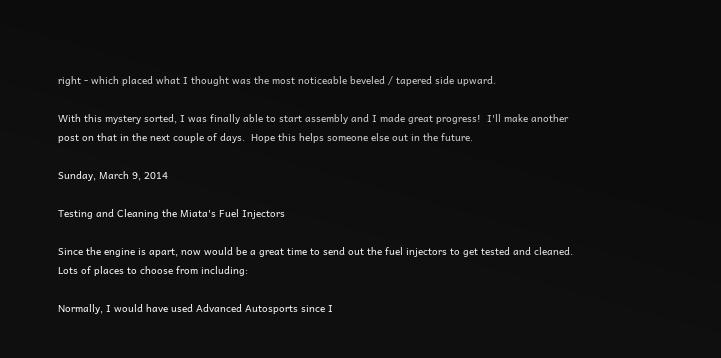right - which placed what I thought was the most noticeable beveled / tapered side upward.

With this mystery sorted, I was finally able to start assembly and I made great progress!  I'll make another post on that in the next couple of days.  Hope this helps someone else out in the future.

Sunday, March 9, 2014

Testing and Cleaning the Miata's Fuel Injectors

Since the engine is apart, now would be a great time to send out the fuel injectors to get tested and cleaned.  Lots of places to choose from including:

Normally, I would have used Advanced Autosports since I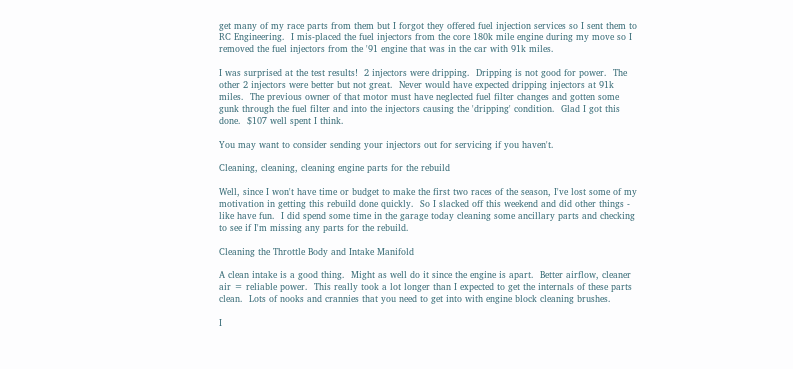get many of my race parts from them but I forgot they offered fuel injection services so I sent them to RC Engineering.  I mis-placed the fuel injectors from the core 180k mile engine during my move so I removed the fuel injectors from the '91 engine that was in the car with 91k miles.

I was surprised at the test results!  2 injectors were dripping.  Dripping is not good for power.  The other 2 injectors were better but not great.  Never would have expected dripping injectors at 91k miles.  The previous owner of that motor must have neglected fuel filter changes and gotten some gunk through the fuel filter and into the injectors causing the 'dripping' condition.  Glad I got this done.  $107 well spent I think.

You may want to consider sending your injectors out for servicing if you haven't.

Cleaning, cleaning, cleaning engine parts for the rebuild

Well, since I won't have time or budget to make the first two races of the season, I've lost some of my motivation in getting this rebuild done quickly.  So I slacked off this weekend and did other things - like have fun.  I did spend some time in the garage today cleaning some ancillary parts and checking to see if I'm missing any parts for the rebuild.

Cleaning the Throttle Body and Intake Manifold

A clean intake is a good thing.  Might as well do it since the engine is apart.  Better airflow, cleaner air = reliable power.  This really took a lot longer than I expected to get the internals of these parts clean.  Lots of nooks and crannies that you need to get into with engine block cleaning brushes.

I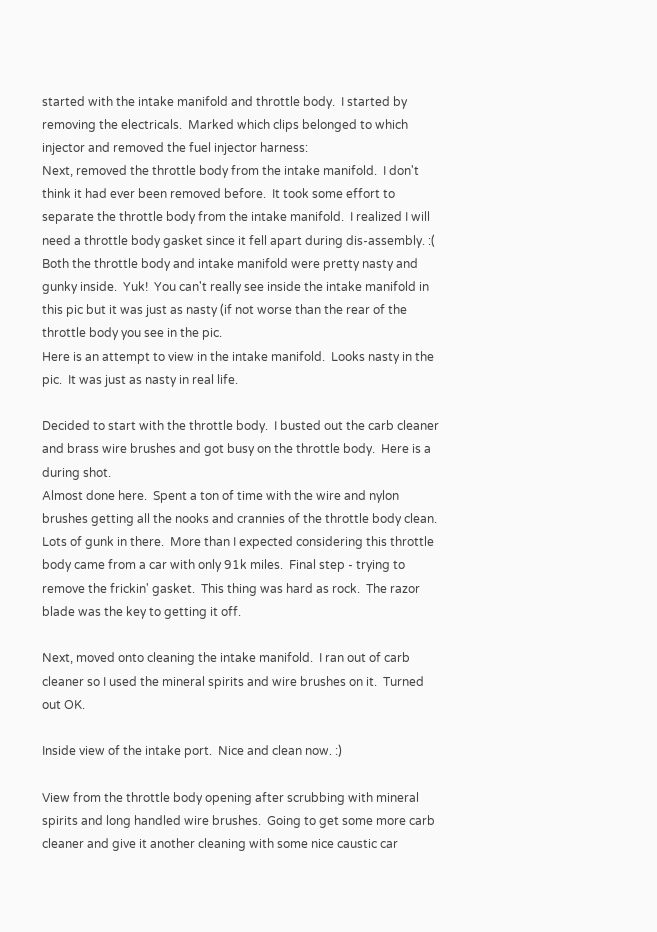started with the intake manifold and throttle body.  I started by removing the electricals.  Marked which clips belonged to which injector and removed the fuel injector harness:
Next, removed the throttle body from the intake manifold.  I don't think it had ever been removed before.  It took some effort to separate the throttle body from the intake manifold.  I realized I will need a throttle body gasket since it fell apart during dis-assembly. :(  Both the throttle body and intake manifold were pretty nasty and gunky inside.  Yuk!  You can't really see inside the intake manifold in this pic but it was just as nasty (if not worse than the rear of the throttle body you see in the pic.
Here is an attempt to view in the intake manifold.  Looks nasty in the pic.  It was just as nasty in real life.

Decided to start with the throttle body.  I busted out the carb cleaner and brass wire brushes and got busy on the throttle body.  Here is a during shot.
Almost done here.  Spent a ton of time with the wire and nylon brushes getting all the nooks and crannies of the throttle body clean.  Lots of gunk in there.  More than I expected considering this throttle body came from a car with only 91k miles.  Final step - trying to remove the frickin' gasket.  This thing was hard as rock.  The razor blade was the key to getting it off.

Next, moved onto cleaning the intake manifold.  I ran out of carb cleaner so I used the mineral spirits and wire brushes on it.  Turned out OK.

Inside view of the intake port.  Nice and clean now. :)

View from the throttle body opening after scrubbing with mineral spirits and long handled wire brushes.  Going to get some more carb cleaner and give it another cleaning with some nice caustic car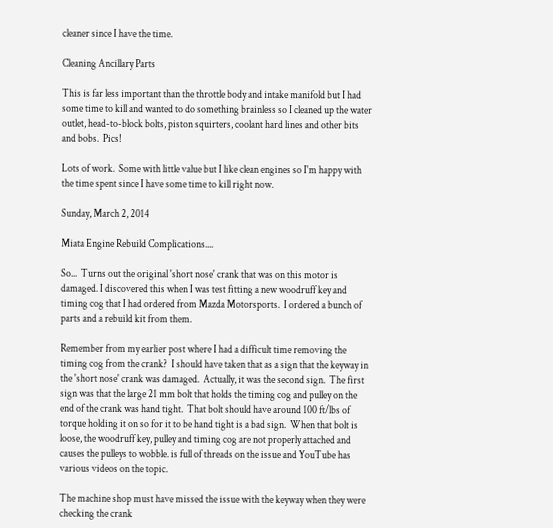cleaner since I have the time.

Cleaning Ancillary Parts

This is far less important than the throttle body and intake manifold but I had some time to kill and wanted to do something brainless so I cleaned up the water outlet, head-to-block bolts, piston squirters, coolant hard lines and other bits and bobs.  Pics!

Lots of work.  Some with little value but I like clean engines so I'm happy with the time spent since I have some time to kill right now.

Sunday, March 2, 2014

Miata Engine Rebuild Complications....

So...  Turns out the original 'short nose' crank that was on this motor is damaged. I discovered this when I was test fitting a new woodruff key and timing cog that I had ordered from Mazda Motorsports.  I ordered a bunch of parts and a rebuild kit from them.

Remember from my earlier post where I had a difficult time removing the timing cog from the crank?  I should have taken that as a sign that the keyway in the 'short nose' crank was damaged.  Actually, it was the second sign.  The first sign was that the large 21 mm bolt that holds the timing cog and pulley on the end of the crank was hand tight.  That bolt should have around 100 ft/lbs of torque holding it on so for it to be hand tight is a bad sign.  When that bolt is loose, the woodruff key, pulley and timing cog are not properly attached and causes the pulleys to wobble. is full of threads on the issue and YouTube has various videos on the topic.

The machine shop must have missed the issue with the keyway when they were checking the crank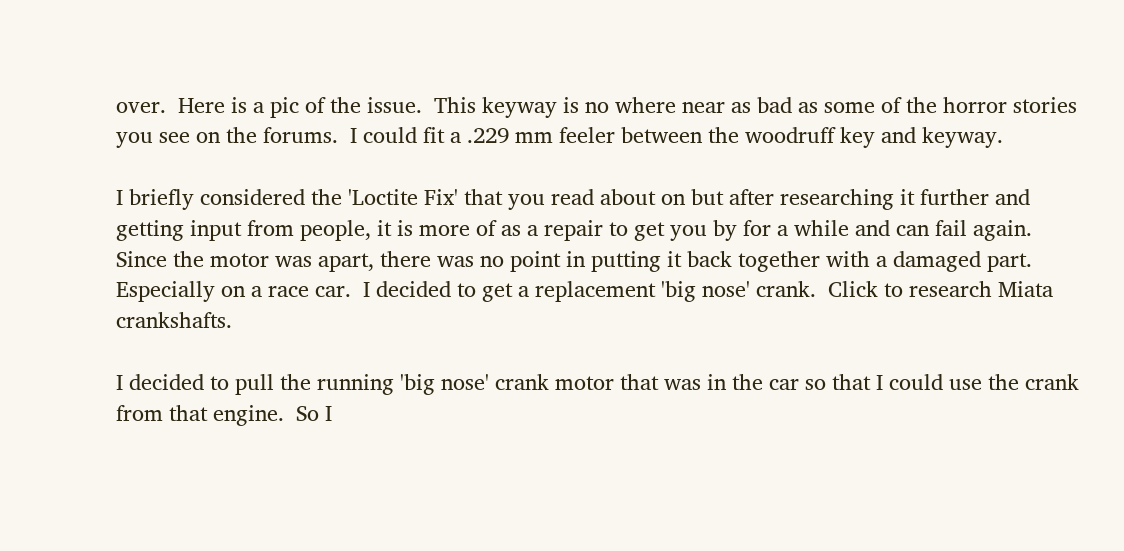over.  Here is a pic of the issue.  This keyway is no where near as bad as some of the horror stories you see on the forums.  I could fit a .229 mm feeler between the woodruff key and keyway.

I briefly considered the 'Loctite Fix' that you read about on but after researching it further and getting input from people, it is more of as a repair to get you by for a while and can fail again.  Since the motor was apart, there was no point in putting it back together with a damaged part.  Especially on a race car.  I decided to get a replacement 'big nose' crank.  Click to research Miata crankshafts.

I decided to pull the running 'big nose' crank motor that was in the car so that I could use the crank from that engine.  So I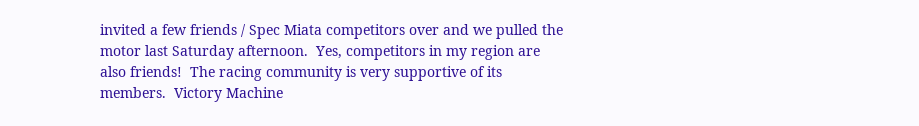invited a few friends / Spec Miata competitors over and we pulled the motor last Saturday afternoon.  Yes, competitors in my region are also friends!  The racing community is very supportive of its members.  Victory Machine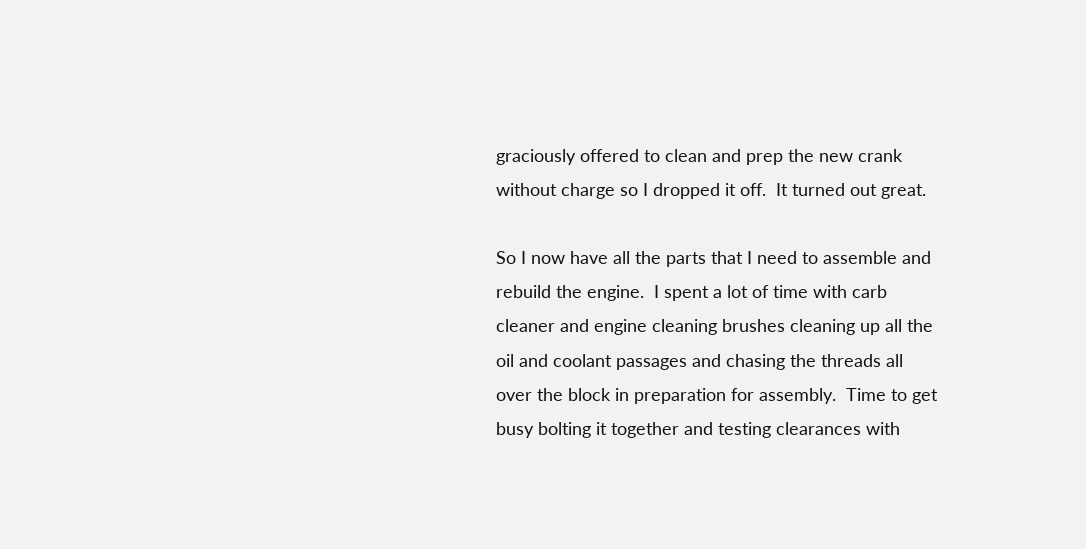graciously offered to clean and prep the new crank without charge so I dropped it off.  It turned out great.

So I now have all the parts that I need to assemble and rebuild the engine.  I spent a lot of time with carb cleaner and engine cleaning brushes cleaning up all the oil and coolant passages and chasing the threads all over the block in preparation for assembly.  Time to get busy bolting it together and testing clearances with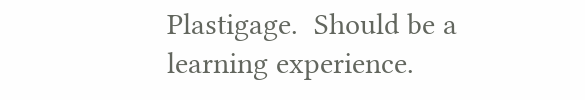Plastigage.  Should be a learning experience.